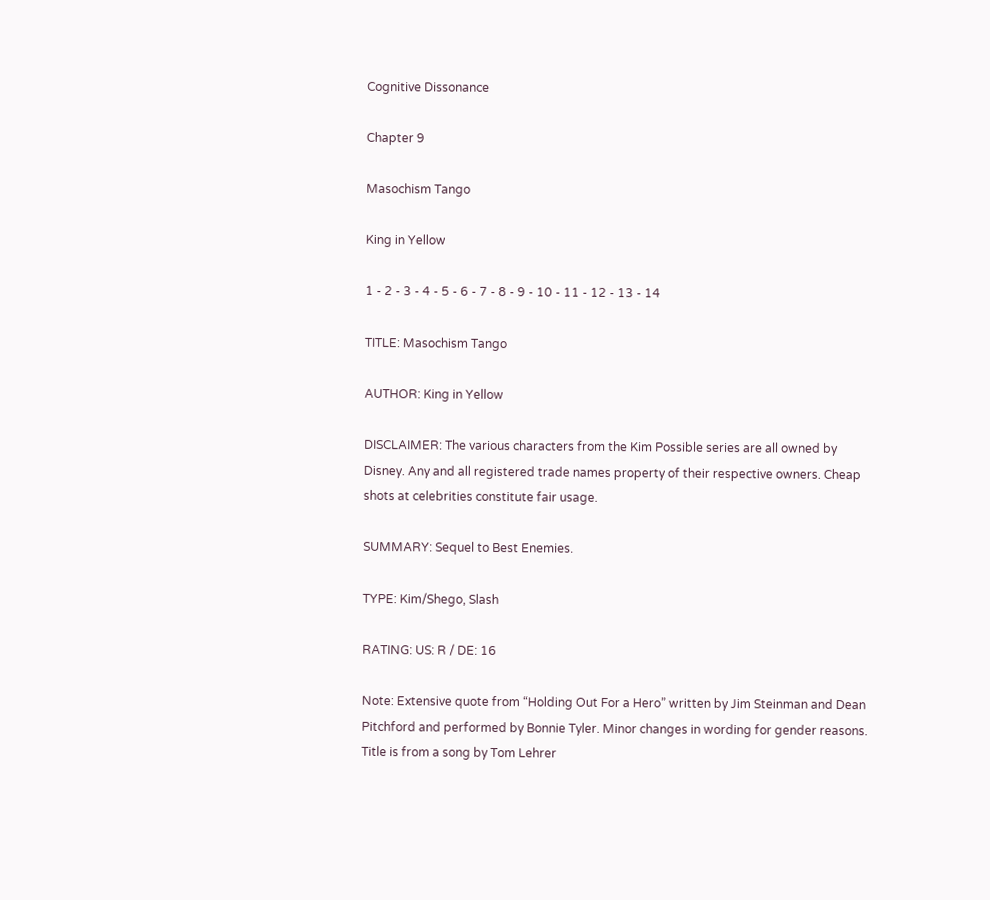Cognitive Dissonance

Chapter 9

Masochism Tango

King in Yellow

1 - 2 - 3 - 4 - 5 - 6 - 7 - 8 - 9 - 10 - 11 - 12 - 13 - 14

TITLE: Masochism Tango

AUTHOR: King in Yellow

DISCLAIMER: The various characters from the Kim Possible series are all owned by Disney. Any and all registered trade names property of their respective owners. Cheap shots at celebrities constitute fair usage.

SUMMARY: Sequel to Best Enemies.

TYPE: Kim/Shego, Slash

RATING: US: R / DE: 16

Note: Extensive quote from “Holding Out For a Hero” written by Jim Steinman and Dean Pitchford and performed by Bonnie Tyler. Minor changes in wording for gender reasons. Title is from a song by Tom Lehrer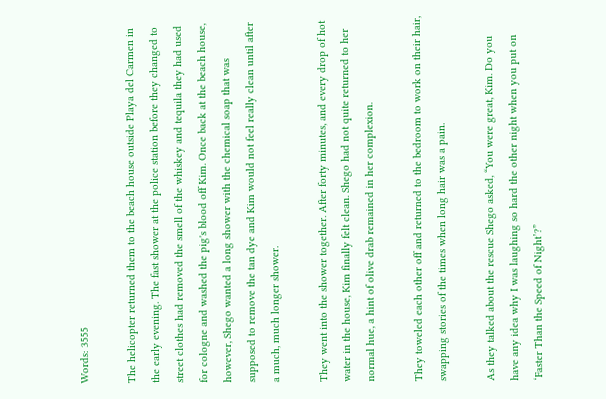Words: 3555

The helicopter returned them to the beach house outside Playa del Carmen in the early evening. The fast shower at the police station before they changed to street clothes had removed the smell of the whiskey and tequila they had used for cologne and washed the pig's blood off Kim. Once back at the beach house, however, Shego wanted a long shower with the chemical soap that was supposed to remove the tan dye and Kim would not feel really clean until after a much, much longer shower.

They went into the shower together. After forty minutes, and every drop of hot water in the house, Kim finally felt clean. Shego had not quite returned to her normal hue, a hint of olive drab remained in her complexion.

They toweled each other off and returned to the bedroom to work on their hair, swapping stories of the times when long hair was a pain.

As they talked about the rescue Shego asked, “You were great, Kim. Do you have any idea why I was laughing so hard the other night when you put on ‘Faster Than the Speed of Night’?”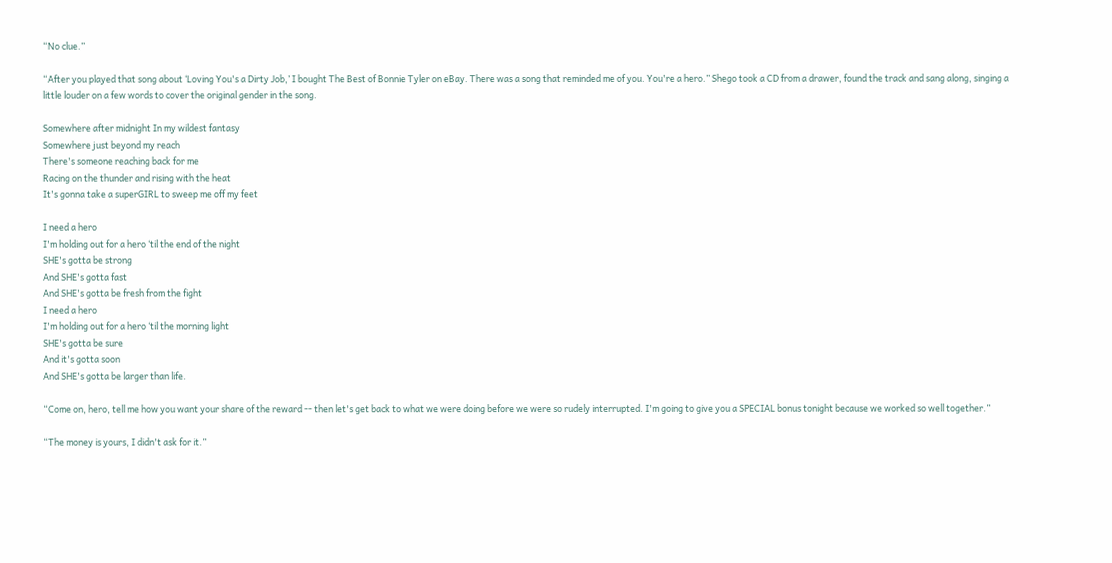“No clue.”

“After you played that song about ‘Loving You's a Dirty Job,’ I bought The Best of Bonnie Tyler on eBay. There was a song that reminded me of you. You're a hero.” Shego took a CD from a drawer, found the track and sang along, singing a little louder on a few words to cover the original gender in the song.

Somewhere after midnight In my wildest fantasy
Somewhere just beyond my reach
There's someone reaching back for me
Racing on the thunder and rising with the heat
It's gonna take a superGIRL to sweep me off my feet

I need a hero
I'm holding out for a hero ‘til the end of the night
SHE's gotta be strong
And SHE's gotta fast
And SHE's gotta be fresh from the fight
I need a hero
I'm holding out for a hero ‘til the morning light
SHE's gotta be sure
And it's gotta soon
And SHE's gotta be larger than life.

“Come on, hero, tell me how you want your share of the reward -- then let's get back to what we were doing before we were so rudely interrupted. I'm going to give you a SPECIAL bonus tonight because we worked so well together.”

“The money is yours, I didn't ask for it.”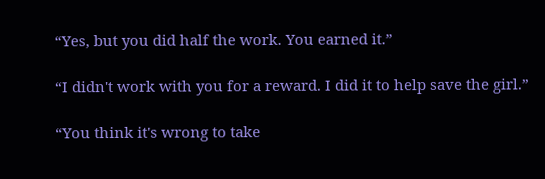“Yes, but you did half the work. You earned it.”

“I didn't work with you for a reward. I did it to help save the girl.”

“You think it's wrong to take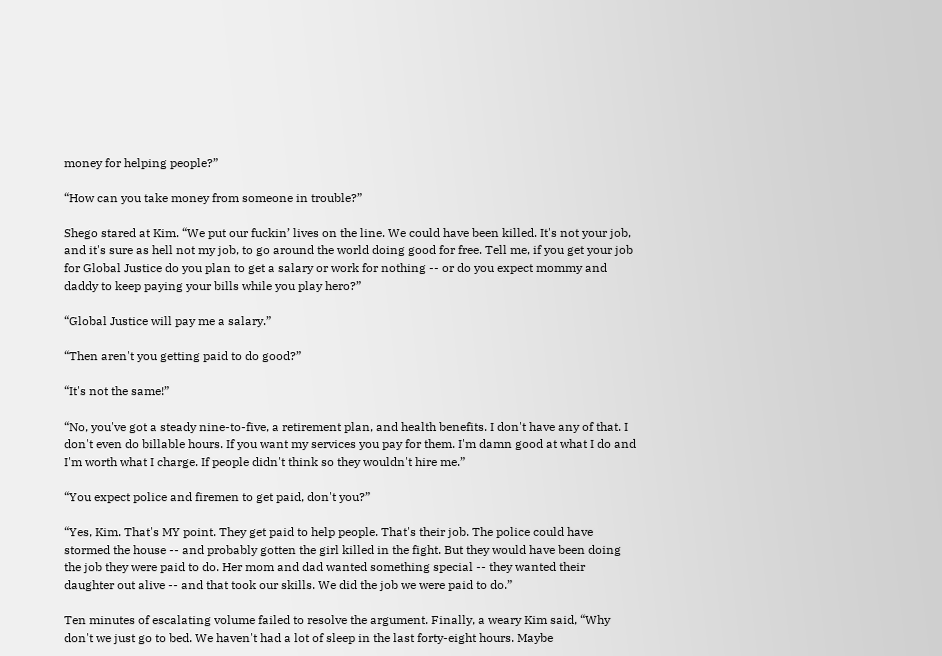money for helping people?”

“How can you take money from someone in trouble?”

Shego stared at Kim. “We put our fuckin’ lives on the line. We could have been killed. It's not your job, and it's sure as hell not my job, to go around the world doing good for free. Tell me, if you get your job for Global Justice do you plan to get a salary or work for nothing -- or do you expect mommy and daddy to keep paying your bills while you play hero?”

“Global Justice will pay me a salary.”

“Then aren't you getting paid to do good?”

“It's not the same!”

“No, you've got a steady nine-to-five, a retirement plan, and health benefits. I don't have any of that. I don't even do billable hours. If you want my services you pay for them. I'm damn good at what I do and I'm worth what I charge. If people didn't think so they wouldn't hire me.”

“You expect police and firemen to get paid, don't you?”

“Yes, Kim. That's MY point. They get paid to help people. That's their job. The police could have stormed the house -- and probably gotten the girl killed in the fight. But they would have been doing the job they were paid to do. Her mom and dad wanted something special -- they wanted their daughter out alive -- and that took our skills. We did the job we were paid to do.”

Ten minutes of escalating volume failed to resolve the argument. Finally, a weary Kim said, “Why don't we just go to bed. We haven't had a lot of sleep in the last forty-eight hours. Maybe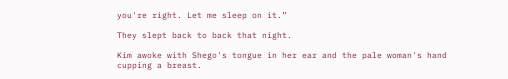you're right. Let me sleep on it.”

They slept back to back that night.

Kim awoke with Shego's tongue in her ear and the pale woman's hand cupping a breast.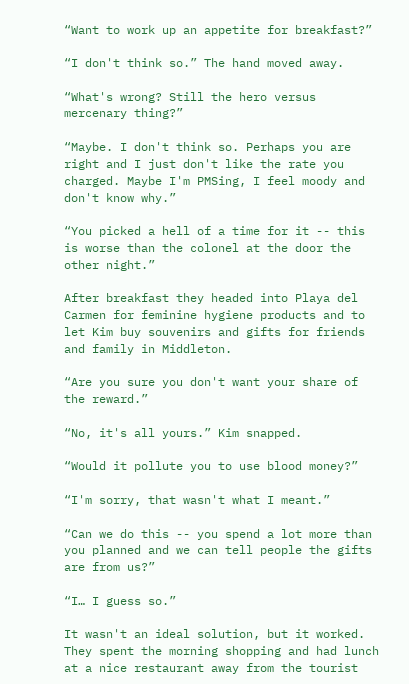“Want to work up an appetite for breakfast?”

“I don't think so.” The hand moved away.

“What's wrong? Still the hero versus mercenary thing?”

“Maybe. I don't think so. Perhaps you are right and I just don't like the rate you charged. Maybe I'm PMSing, I feel moody and don't know why.”

“You picked a hell of a time for it -- this is worse than the colonel at the door the other night.”

After breakfast they headed into Playa del Carmen for feminine hygiene products and to let Kim buy souvenirs and gifts for friends and family in Middleton.

“Are you sure you don't want your share of the reward.”

“No, it's all yours.” Kim snapped.

“Would it pollute you to use blood money?”

“I'm sorry, that wasn't what I meant.”

“Can we do this -- you spend a lot more than you planned and we can tell people the gifts are from us?”

“I… I guess so.”

It wasn't an ideal solution, but it worked. They spent the morning shopping and had lunch at a nice restaurant away from the tourist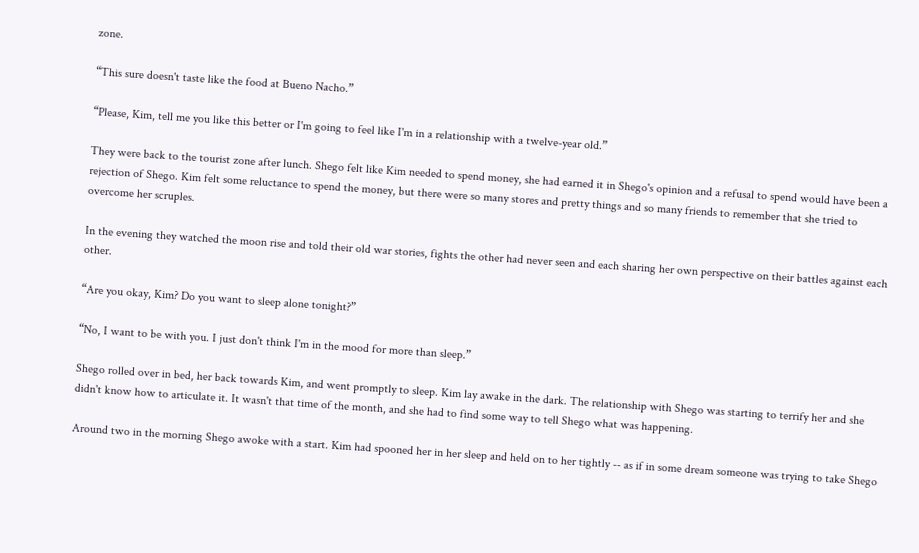zone.

“This sure doesn't taste like the food at Bueno Nacho.”

“Please, Kim, tell me you like this better or I'm going to feel like I'm in a relationship with a twelve-year old.”

They were back to the tourist zone after lunch. Shego felt like Kim needed to spend money, she had earned it in Shego's opinion and a refusal to spend would have been a rejection of Shego. Kim felt some reluctance to spend the money, but there were so many stores and pretty things and so many friends to remember that she tried to overcome her scruples.

In the evening they watched the moon rise and told their old war stories, fights the other had never seen and each sharing her own perspective on their battles against each other.

“Are you okay, Kim? Do you want to sleep alone tonight?”

“No, I want to be with you. I just don't think I'm in the mood for more than sleep.”

Shego rolled over in bed, her back towards Kim, and went promptly to sleep. Kim lay awake in the dark. The relationship with Shego was starting to terrify her and she didn't know how to articulate it. It wasn't that time of the month, and she had to find some way to tell Shego what was happening.

Around two in the morning Shego awoke with a start. Kim had spooned her in her sleep and held on to her tightly -- as if in some dream someone was trying to take Shego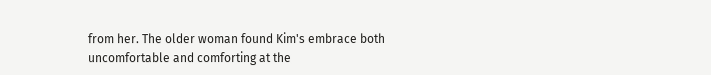from her. The older woman found Kim's embrace both uncomfortable and comforting at the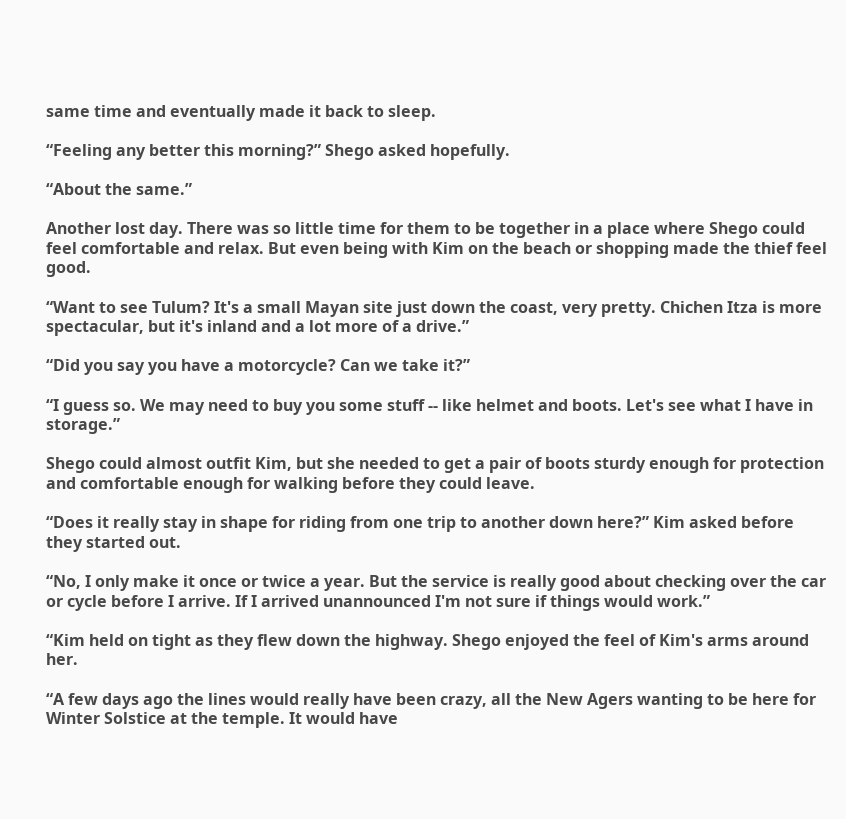same time and eventually made it back to sleep.

“Feeling any better this morning?” Shego asked hopefully.

“About the same.”

Another lost day. There was so little time for them to be together in a place where Shego could feel comfortable and relax. But even being with Kim on the beach or shopping made the thief feel good.

“Want to see Tulum? It's a small Mayan site just down the coast, very pretty. Chichen Itza is more spectacular, but it's inland and a lot more of a drive.”

“Did you say you have a motorcycle? Can we take it?”

“I guess so. We may need to buy you some stuff -- like helmet and boots. Let's see what I have in storage.”

Shego could almost outfit Kim, but she needed to get a pair of boots sturdy enough for protection and comfortable enough for walking before they could leave.

“Does it really stay in shape for riding from one trip to another down here?” Kim asked before they started out.

“No, I only make it once or twice a year. But the service is really good about checking over the car or cycle before I arrive. If I arrived unannounced I'm not sure if things would work.”

“Kim held on tight as they flew down the highway. Shego enjoyed the feel of Kim's arms around her.

“A few days ago the lines would really have been crazy, all the New Agers wanting to be here for Winter Solstice at the temple. It would have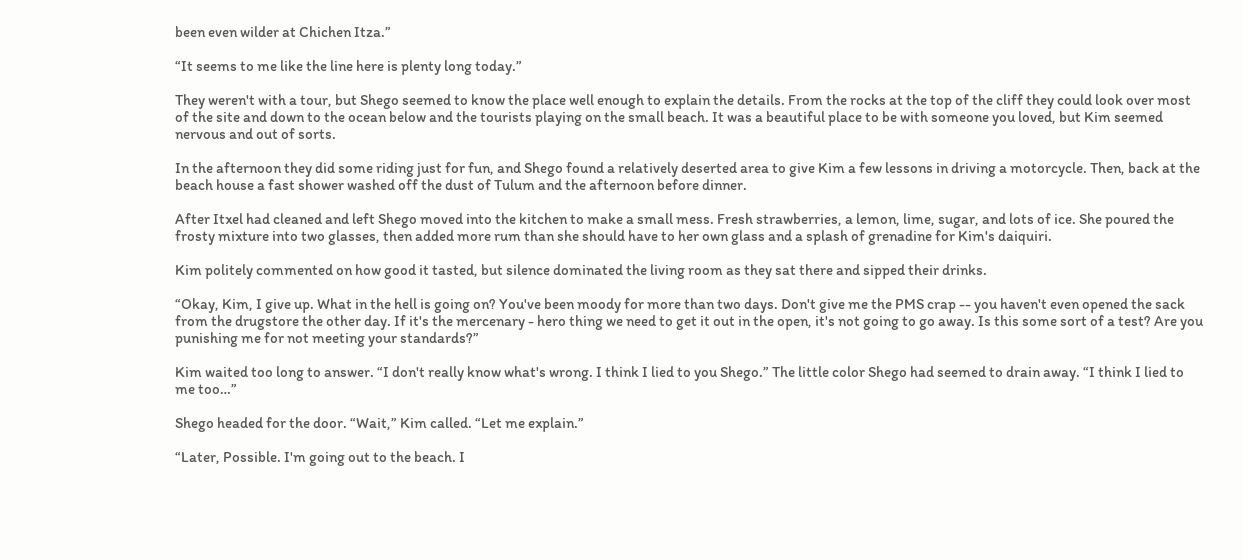been even wilder at Chichen Itza.”

“It seems to me like the line here is plenty long today.”

They weren't with a tour, but Shego seemed to know the place well enough to explain the details. From the rocks at the top of the cliff they could look over most of the site and down to the ocean below and the tourists playing on the small beach. It was a beautiful place to be with someone you loved, but Kim seemed nervous and out of sorts.

In the afternoon they did some riding just for fun, and Shego found a relatively deserted area to give Kim a few lessons in driving a motorcycle. Then, back at the beach house a fast shower washed off the dust of Tulum and the afternoon before dinner.

After Itxel had cleaned and left Shego moved into the kitchen to make a small mess. Fresh strawberries, a lemon, lime, sugar, and lots of ice. She poured the frosty mixture into two glasses, then added more rum than she should have to her own glass and a splash of grenadine for Kim's daiquiri.

Kim politely commented on how good it tasted, but silence dominated the living room as they sat there and sipped their drinks.

“Okay, Kim, I give up. What in the hell is going on? You've been moody for more than two days. Don't give me the PMS crap -- you haven't even opened the sack from the drugstore the other day. If it's the mercenary - hero thing we need to get it out in the open, it's not going to go away. Is this some sort of a test? Are you punishing me for not meeting your standards?”

Kim waited too long to answer. “I don't really know what's wrong. I think I lied to you Shego.” The little color Shego had seemed to drain away. “I think I lied to me too…”

Shego headed for the door. “Wait,” Kim called. “Let me explain.”

“Later, Possible. I'm going out to the beach. I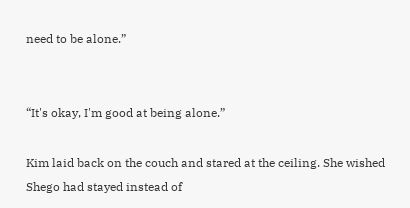need to be alone.”


“It's okay, I'm good at being alone.”

Kim laid back on the couch and stared at the ceiling. She wished Shego had stayed instead of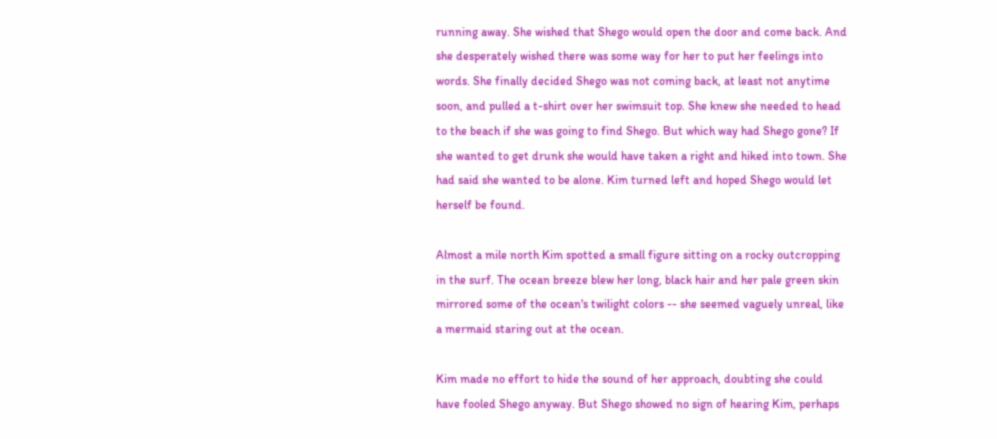running away. She wished that Shego would open the door and come back. And she desperately wished there was some way for her to put her feelings into words. She finally decided Shego was not coming back, at least not anytime soon, and pulled a t-shirt over her swimsuit top. She knew she needed to head to the beach if she was going to find Shego. But which way had Shego gone? If she wanted to get drunk she would have taken a right and hiked into town. She had said she wanted to be alone. Kim turned left and hoped Shego would let herself be found.

Almost a mile north Kim spotted a small figure sitting on a rocky outcropping in the surf. The ocean breeze blew her long, black hair and her pale green skin mirrored some of the ocean's twilight colors -- she seemed vaguely unreal, like a mermaid staring out at the ocean.

Kim made no effort to hide the sound of her approach, doubting she could have fooled Shego anyway. But Shego showed no sign of hearing Kim, perhaps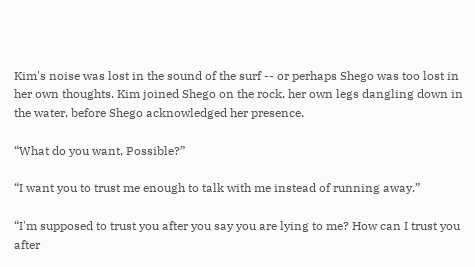Kim's noise was lost in the sound of the surf -- or perhaps Shego was too lost in her own thoughts. Kim joined Shego on the rock, her own legs dangling down in the water, before Shego acknowledged her presence.

“What do you want, Possible?”

“I want you to trust me enough to talk with me instead of running away.”

“I'm supposed to trust you after you say you are lying to me? How can I trust you after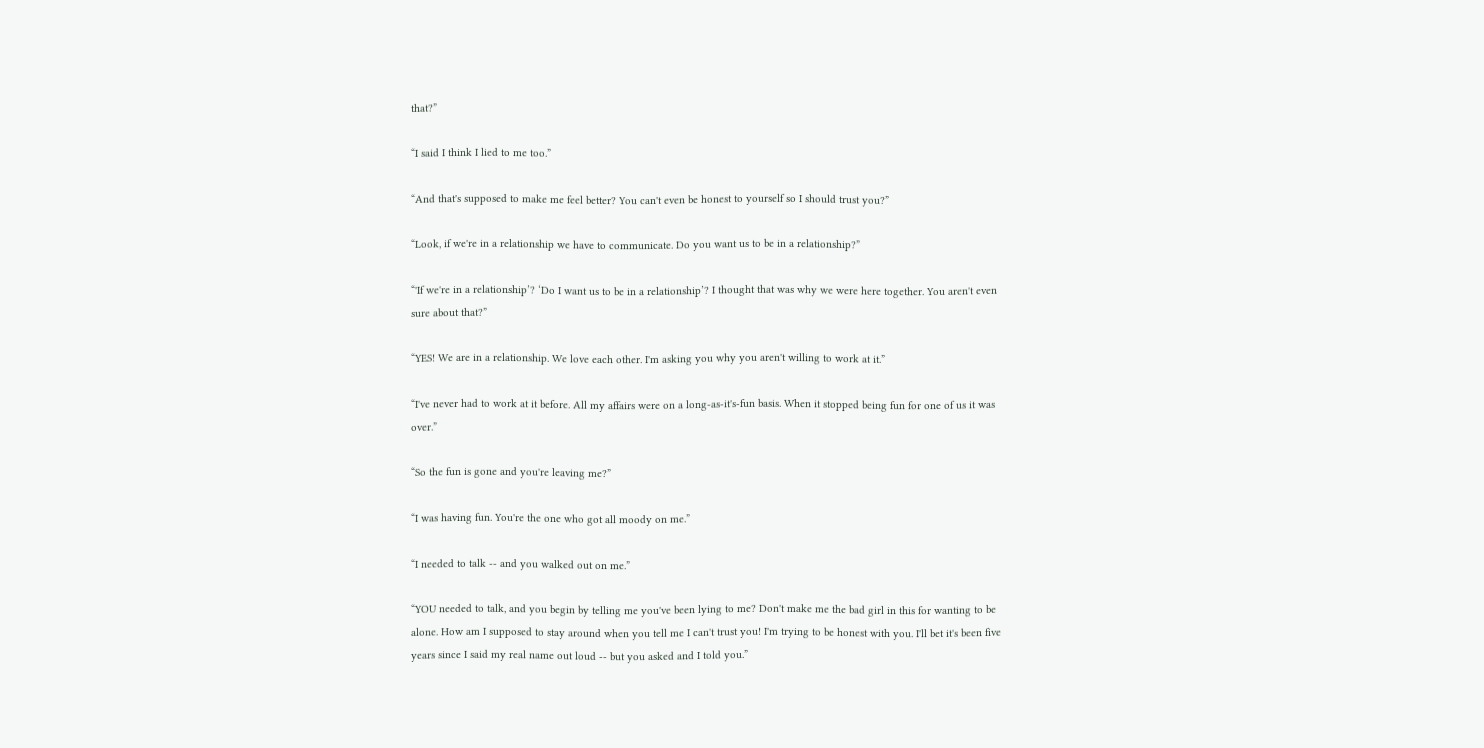that?”

“I said I think I lied to me too.”

“And that's supposed to make me feel better? You can't even be honest to yourself so I should trust you?”

“Look, if we're in a relationship we have to communicate. Do you want us to be in a relationship?”

“'If we're in a relationship’? ‘Do I want us to be in a relationship’? I thought that was why we were here together. You aren't even sure about that?”

“YES! We are in a relationship. We love each other. I'm asking you why you aren't willing to work at it.”

“I've never had to work at it before. All my affairs were on a long-as-it's-fun basis. When it stopped being fun for one of us it was over.”

“So the fun is gone and you're leaving me?”

“I was having fun. You're the one who got all moody on me.”

“I needed to talk -- and you walked out on me.”

“YOU needed to talk, and you begin by telling me you've been lying to me? Don't make me the bad girl in this for wanting to be alone. How am I supposed to stay around when you tell me I can't trust you! I'm trying to be honest with you. I'll bet it's been five years since I said my real name out loud -- but you asked and I told you.”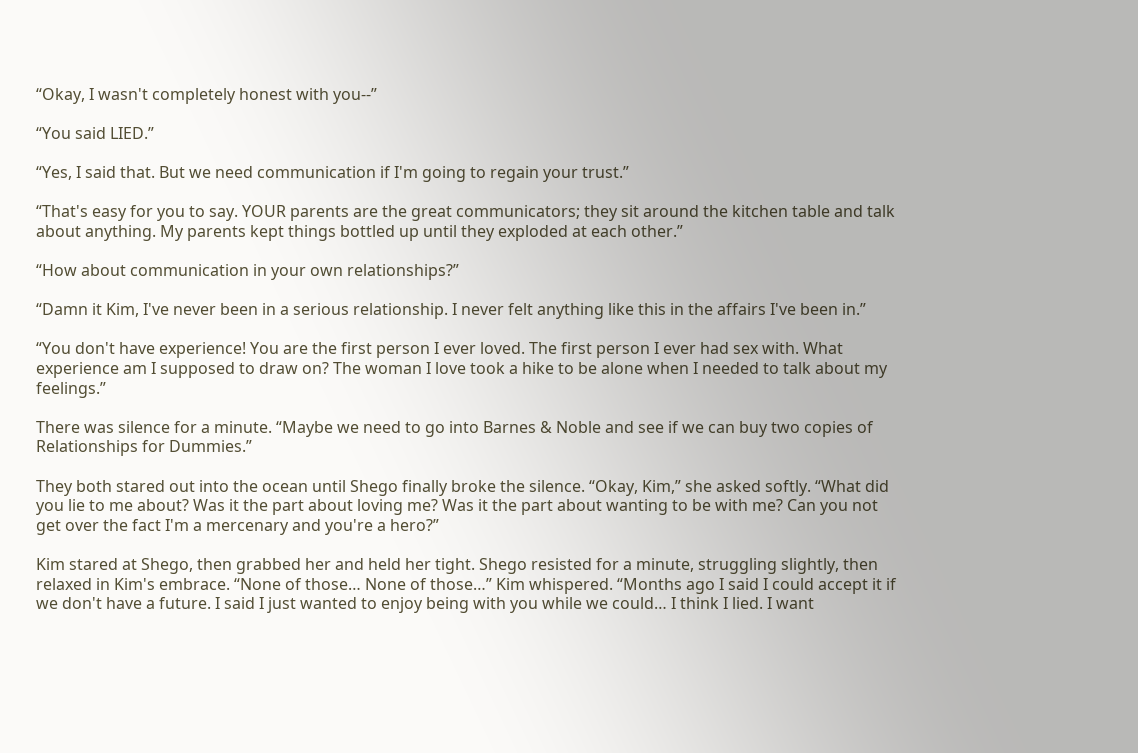“Okay, I wasn't completely honest with you--”

“You said LIED.”

“Yes, I said that. But we need communication if I'm going to regain your trust.”

“That's easy for you to say. YOUR parents are the great communicators; they sit around the kitchen table and talk about anything. My parents kept things bottled up until they exploded at each other.”

“How about communication in your own relationships?”

“Damn it Kim, I've never been in a serious relationship. I never felt anything like this in the affairs I've been in.”

“You don't have experience! You are the first person I ever loved. The first person I ever had sex with. What experience am I supposed to draw on? The woman I love took a hike to be alone when I needed to talk about my feelings.”

There was silence for a minute. “Maybe we need to go into Barnes & Noble and see if we can buy two copies of Relationships for Dummies.”

They both stared out into the ocean until Shego finally broke the silence. “Okay, Kim,” she asked softly. “What did you lie to me about? Was it the part about loving me? Was it the part about wanting to be with me? Can you not get over the fact I'm a mercenary and you're a hero?”

Kim stared at Shego, then grabbed her and held her tight. Shego resisted for a minute, struggling slightly, then relaxed in Kim's embrace. “None of those… None of those…” Kim whispered. “Months ago I said I could accept it if we don't have a future. I said I just wanted to enjoy being with you while we could… I think I lied. I want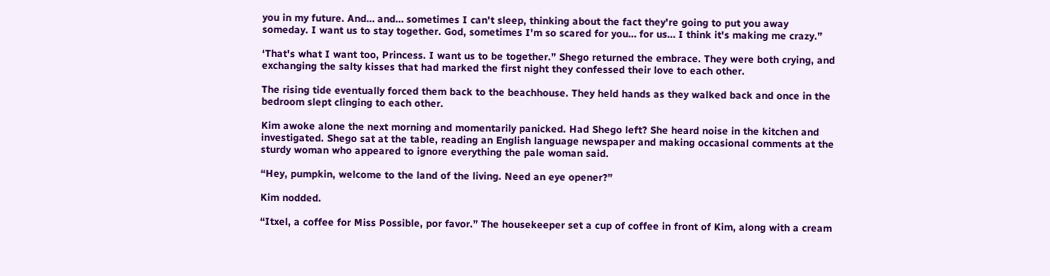you in my future. And… and… sometimes I can't sleep, thinking about the fact they're going to put you away someday. I want us to stay together. God, sometimes I'm so scared for you… for us… I think it's making me crazy.”

‘That's what I want too, Princess. I want us to be together.” Shego returned the embrace. They were both crying, and exchanging the salty kisses that had marked the first night they confessed their love to each other.

The rising tide eventually forced them back to the beachhouse. They held hands as they walked back and once in the bedroom slept clinging to each other.

Kim awoke alone the next morning and momentarily panicked. Had Shego left? She heard noise in the kitchen and investigated. Shego sat at the table, reading an English language newspaper and making occasional comments at the sturdy woman who appeared to ignore everything the pale woman said.

“Hey, pumpkin, welcome to the land of the living. Need an eye opener?”

Kim nodded.

“Itxel, a coffee for Miss Possible, por favor.” The housekeeper set a cup of coffee in front of Kim, along with a cream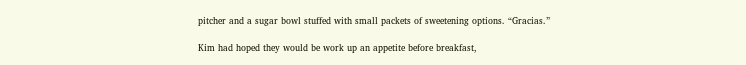pitcher and a sugar bowl stuffed with small packets of sweetening options. “Gracias.”

Kim had hoped they would be work up an appetite before breakfast,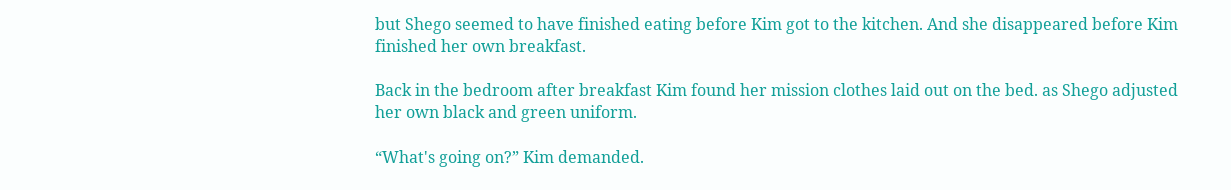but Shego seemed to have finished eating before Kim got to the kitchen. And she disappeared before Kim finished her own breakfast.

Back in the bedroom after breakfast Kim found her mission clothes laid out on the bed. as Shego adjusted her own black and green uniform.

“What's going on?” Kim demanded.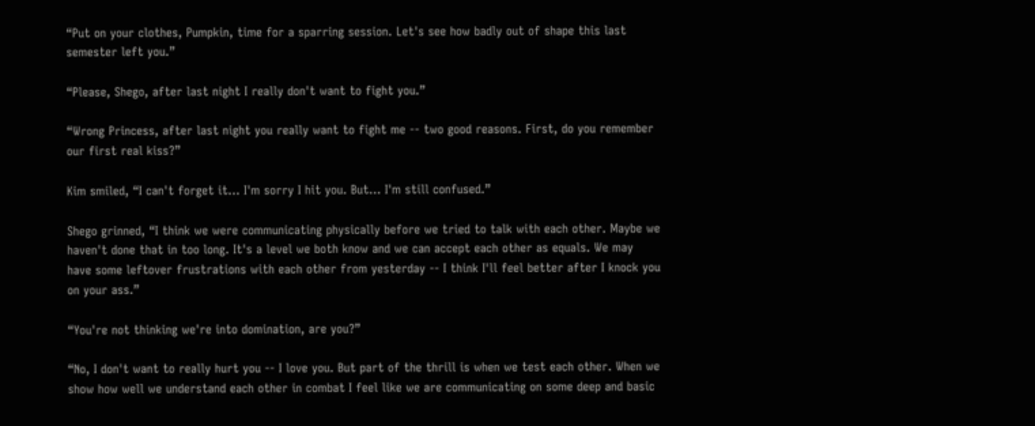“Put on your clothes, Pumpkin, time for a sparring session. Let's see how badly out of shape this last semester left you.”

“Please, Shego, after last night I really don't want to fight you.”

“Wrong Princess, after last night you really want to fight me -- two good reasons. First, do you remember our first real kiss?”

Kim smiled, “I can't forget it… I'm sorry I hit you. But… I'm still confused.”

Shego grinned, “I think we were communicating physically before we tried to talk with each other. Maybe we haven't done that in too long. It's a level we both know and we can accept each other as equals. We may have some leftover frustrations with each other from yesterday -- I think I'll feel better after I knock you on your ass.”

“You're not thinking we're into domination, are you?”

“No, I don't want to really hurt you -- I love you. But part of the thrill is when we test each other. When we show how well we understand each other in combat I feel like we are communicating on some deep and basic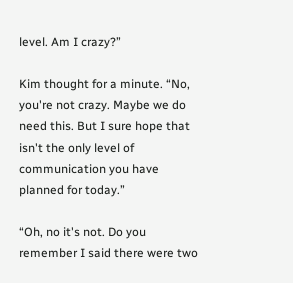level. Am I crazy?”

Kim thought for a minute. “No, you're not crazy. Maybe we do need this. But I sure hope that isn't the only level of communication you have planned for today.”

“Oh, no it's not. Do you remember I said there were two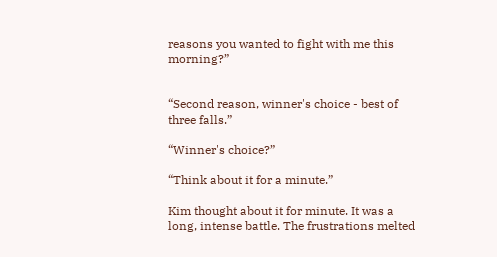reasons you wanted to fight with me this morning?”


“Second reason, winner's choice - best of three falls.”

“Winner's choice?”

“Think about it for a minute.”

Kim thought about it for minute. It was a long, intense battle. The frustrations melted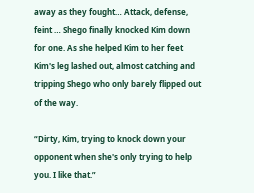away as they fought… Attack, defense, feint … Shego finally knocked Kim down for one. As she helped Kim to her feet Kim's leg lashed out, almost catching and tripping Shego who only barely flipped out of the way.

“Dirty, Kim, trying to knock down your opponent when she's only trying to help you. I like that.”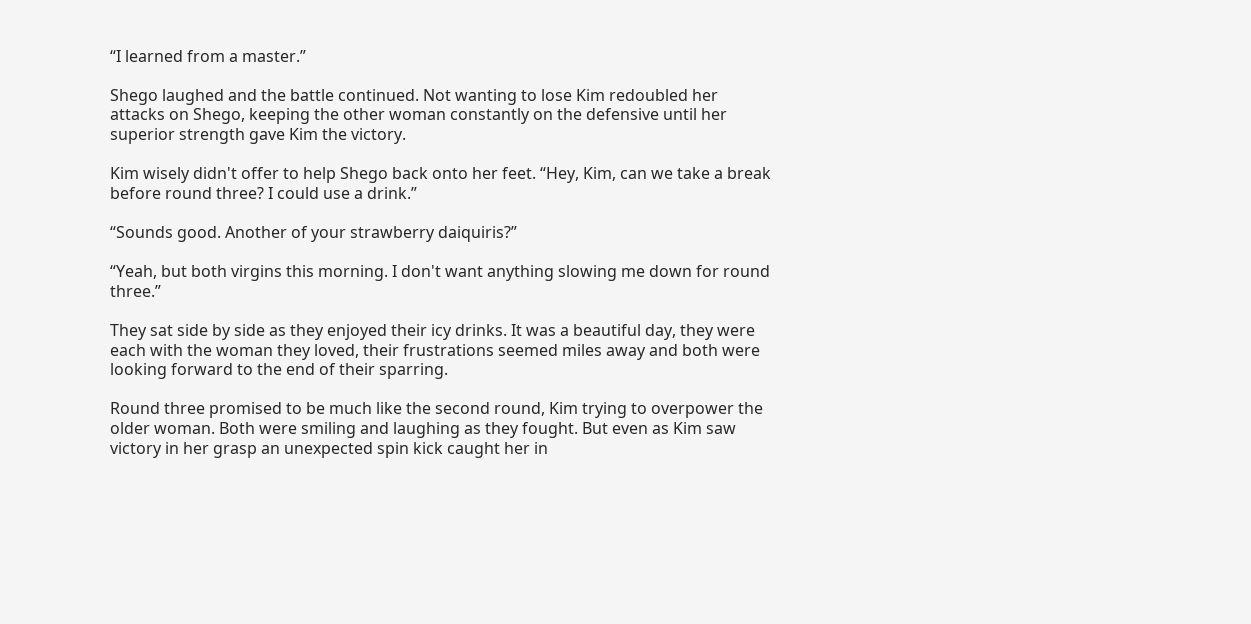“I learned from a master.”

Shego laughed and the battle continued. Not wanting to lose Kim redoubled her attacks on Shego, keeping the other woman constantly on the defensive until her superior strength gave Kim the victory.

Kim wisely didn't offer to help Shego back onto her feet. “Hey, Kim, can we take a break before round three? I could use a drink.”

“Sounds good. Another of your strawberry daiquiris?”

“Yeah, but both virgins this morning. I don't want anything slowing me down for round three.”

They sat side by side as they enjoyed their icy drinks. It was a beautiful day, they were each with the woman they loved, their frustrations seemed miles away and both were looking forward to the end of their sparring.

Round three promised to be much like the second round, Kim trying to overpower the older woman. Both were smiling and laughing as they fought. But even as Kim saw victory in her grasp an unexpected spin kick caught her in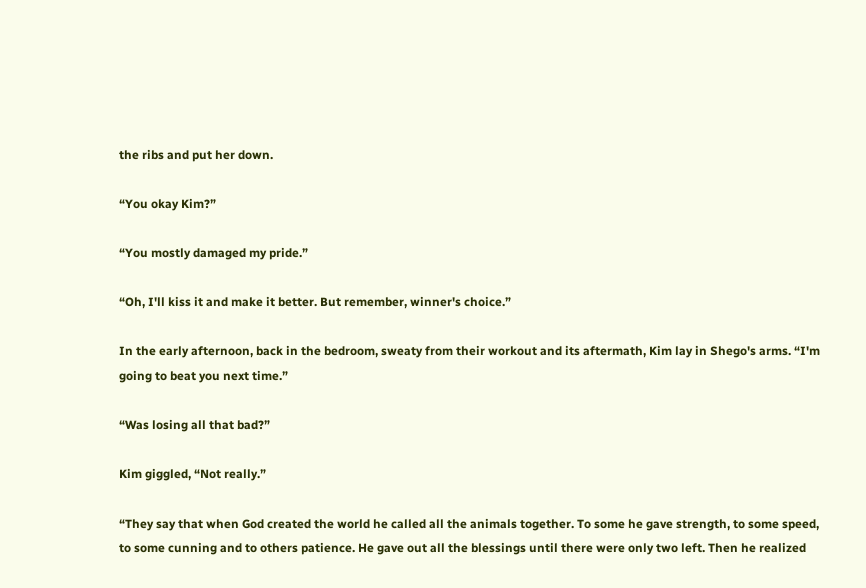the ribs and put her down.

“You okay Kim?”

“You mostly damaged my pride.”

“Oh, I'll kiss it and make it better. But remember, winner's choice.”

In the early afternoon, back in the bedroom, sweaty from their workout and its aftermath, Kim lay in Shego's arms. “I'm going to beat you next time.”

“Was losing all that bad?”

Kim giggled, “Not really.”

“They say that when God created the world he called all the animals together. To some he gave strength, to some speed, to some cunning and to others patience. He gave out all the blessings until there were only two left. Then he realized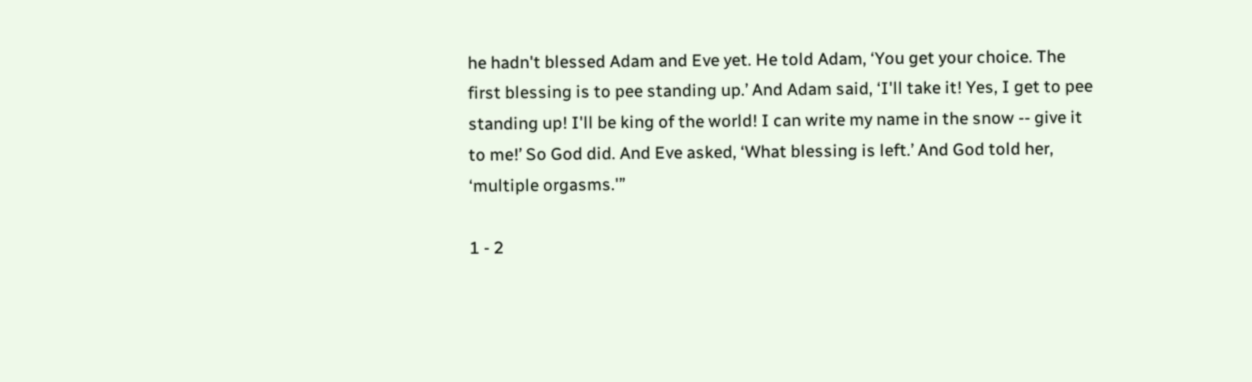he hadn't blessed Adam and Eve yet. He told Adam, ‘You get your choice. The first blessing is to pee standing up.’ And Adam said, ‘I'll take it! Yes, I get to pee standing up! I'll be king of the world! I can write my name in the snow -- give it to me!’ So God did. And Eve asked, ‘What blessing is left.’ And God told her, ‘multiple orgasms.'”

1 - 2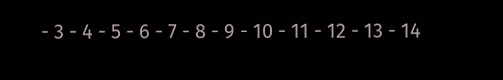- 3 - 4 - 5 - 6 - 7 - 8 - 9 - 10 - 11 - 12 - 13 - 14